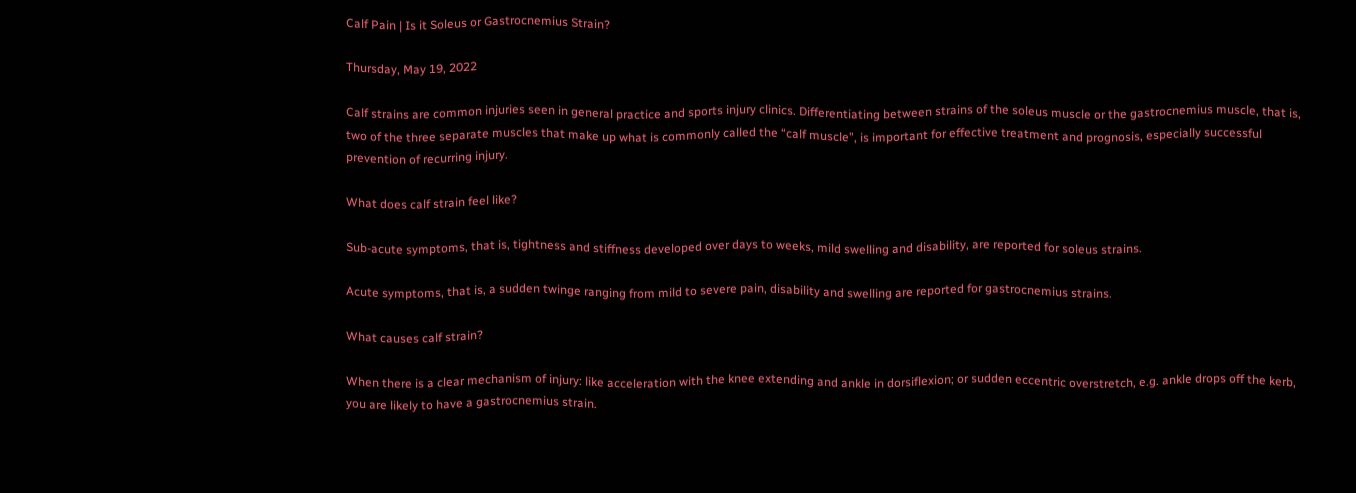Calf Pain | Is it Soleus or Gastrocnemius Strain?

Thursday, May 19, 2022

Calf strains are common injuries seen in general practice and sports injury clinics. Differentiating between strains of the soleus muscle or the gastrocnemius muscle, that is, two of the three separate muscles that make up what is commonly called the “calf muscle”, is important for effective treatment and prognosis, especially successful prevention of recurring injury.

What does calf strain feel like?

Sub-acute symptoms, that is, tightness and stiffness developed over days to weeks, mild swelling and disability, are reported for soleus strains.

Acute symptoms, that is, a sudden twinge ranging from mild to severe pain, disability and swelling are reported for gastrocnemius strains.

What causes calf strain?

When there is a clear mechanism of injury: like acceleration with the knee extending and ankle in dorsiflexion; or sudden eccentric overstretch, e.g. ankle drops off the kerb, you are likely to have a gastrocnemius strain.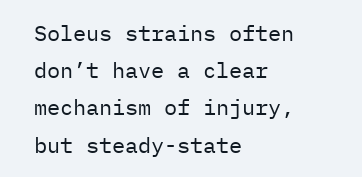Soleus strains often don’t have a clear mechanism of injury, but steady-state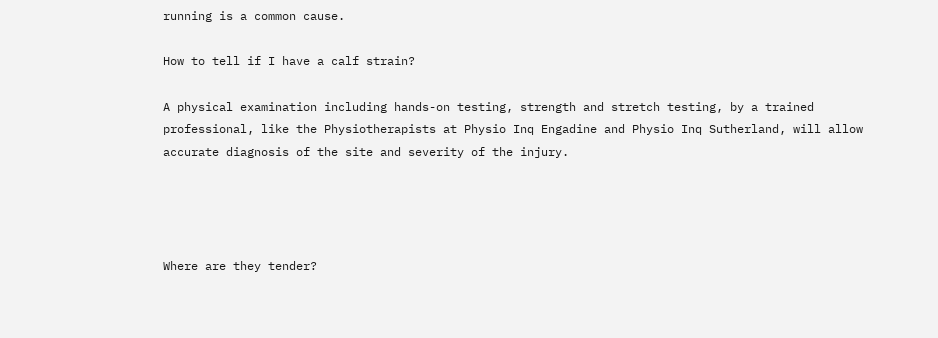running is a common cause.

How to tell if I have a calf strain?

A physical examination including hands-on testing, strength and stretch testing, by a trained professional, like the Physiotherapists at Physio Inq Engadine and Physio Inq Sutherland, will allow accurate diagnosis of the site and severity of the injury.




Where are they tender?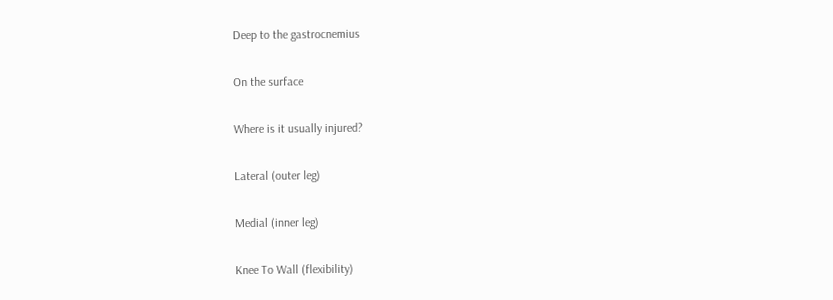Deep to the gastrocnemius

On the surface

Where is it usually injured?

Lateral (outer leg)

Medial (inner leg)

Knee To Wall (flexibility)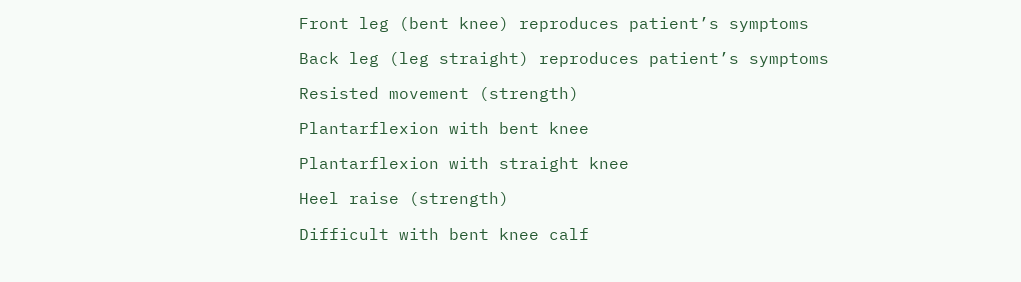Front leg (bent knee) reproduces patient’s symptoms

Back leg (leg straight) reproduces patient’s symptoms

Resisted movement (strength)

Plantarflexion with bent knee

Plantarflexion with straight knee

Heel raise (strength)

Difficult with bent knee calf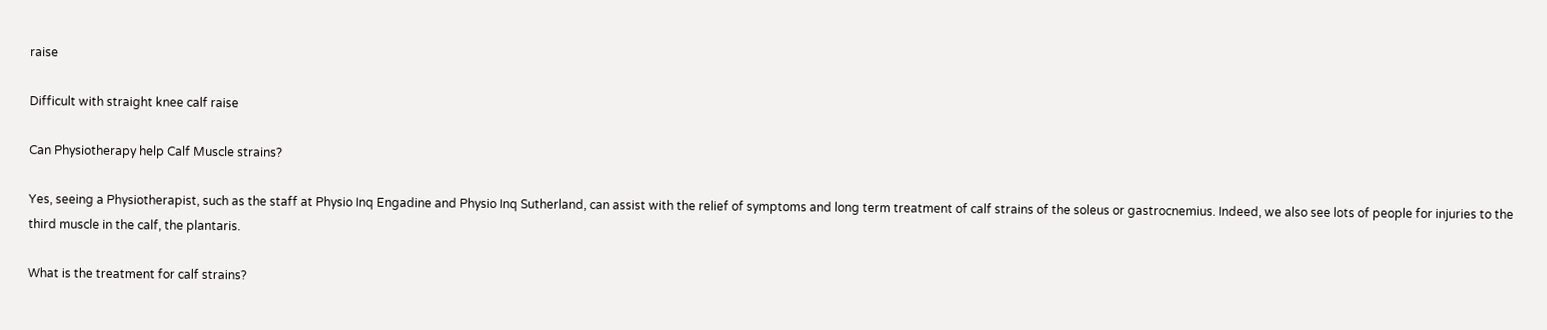raise

Difficult with straight knee calf raise

Can Physiotherapy help Calf Muscle strains?

Yes, seeing a Physiotherapist, such as the staff at Physio Inq Engadine and Physio Inq Sutherland, can assist with the relief of symptoms and long term treatment of calf strains of the soleus or gastrocnemius. Indeed, we also see lots of people for injuries to the third muscle in the calf, the plantaris.

What is the treatment for calf strains?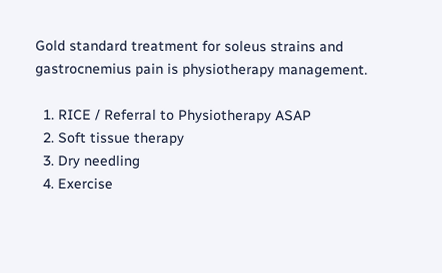Gold standard treatment for soleus strains and gastrocnemius pain is physiotherapy management.

  1. RICE / Referral to Physiotherapy ASAP
  2. Soft tissue therapy
  3. Dry needling
  4. Exercise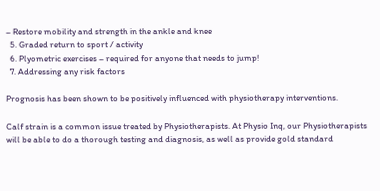– Restore mobility and strength in the ankle and knee
  5. Graded return to sport / activity
  6. Plyometric exercises – required for anyone that needs to jump!
  7. Addressing any risk factors

Prognosis has been shown to be positively influenced with physiotherapy interventions.

Calf strain is a common issue treated by Physiotherapists. At Physio Inq, our Physiotherapists will be able to do a thorough testing and diagnosis, as well as provide gold standard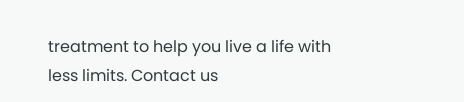treatment to help you live a life with less limits. Contact us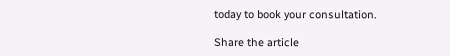today to book your consultation.

Share the article